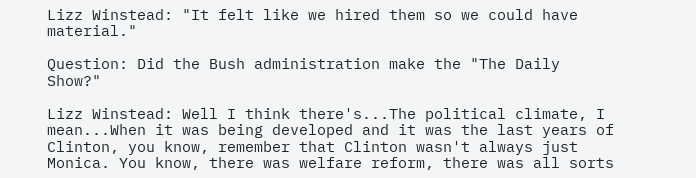Lizz Winstead: "It felt like we hired them so we could have material."

Question: Did the Bush administration make the "The Daily Show?"

Lizz Winstead: Well I think there's...The political climate, I mean...When it was being developed and it was the last years of Clinton, you know, remember that Clinton wasn't always just Monica. You know, there was welfare reform, there was all sorts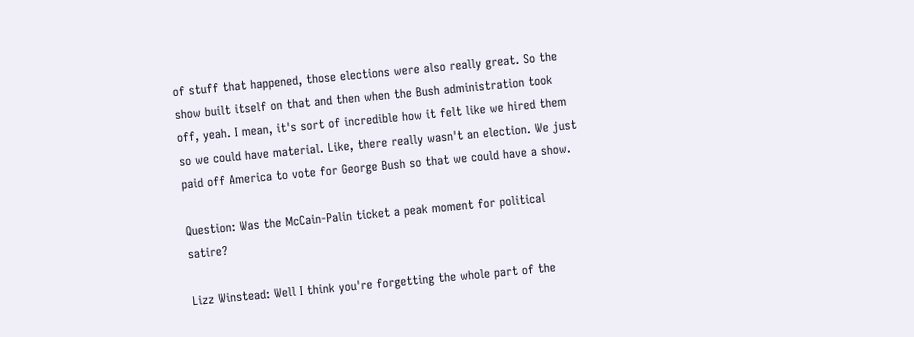of stuff that happened, those elections were also really great. So the show built itself on that and then when the Bush administration took off, yeah. I mean, it's sort of incredible how it felt like we hired them so we could have material. Like, there really wasn't an election. We just paid off America to vote for George Bush so that we could have a show.

Question: Was the McCain-Palin ticket a peak moment for political satire?

Lizz Winstead: Well I think you're forgetting the whole part of the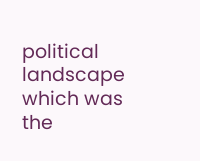political landscape which was the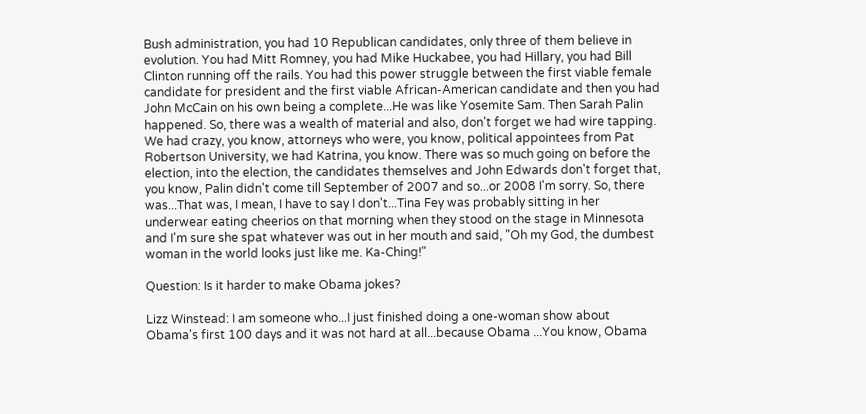Bush administration, you had 10 Republican candidates, only three of them believe in evolution. You had Mitt Romney, you had Mike Huckabee, you had Hillary, you had Bill Clinton running off the rails. You had this power struggle between the first viable female candidate for president and the first viable African-American candidate and then you had John McCain on his own being a complete...He was like Yosemite Sam. Then Sarah Palin happened. So, there was a wealth of material and also, don't forget we had wire tapping. We had crazy, you know, attorneys who were, you know, political appointees from Pat Robertson University, we had Katrina, you know. There was so much going on before the election, into the election, the candidates themselves and John Edwards don't forget that, you know, Palin didn't come till September of 2007 and so...or 2008 I'm sorry. So, there was...That was, I mean, I have to say I don't...Tina Fey was probably sitting in her underwear eating cheerios on that morning when they stood on the stage in Minnesota and I'm sure she spat whatever was out in her mouth and said, "Oh my God, the dumbest woman in the world looks just like me. Ka-Ching!"

Question: Is it harder to make Obama jokes?

Lizz Winstead: I am someone who...I just finished doing a one-woman show about Obama's first 100 days and it was not hard at all...because Obama ...You know, Obama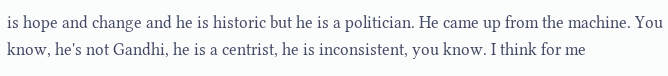is hope and change and he is historic but he is a politician. He came up from the machine. You know, he's not Gandhi, he is a centrist, he is inconsistent, you know. I think for me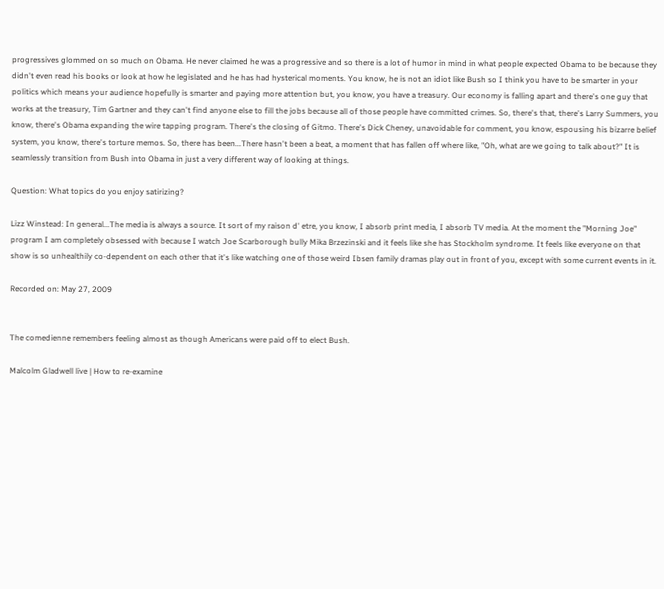progressives glommed on so much on Obama. He never claimed he was a progressive and so there is a lot of humor in mind in what people expected Obama to be because they didn't even read his books or look at how he legislated and he has had hysterical moments. You know, he is not an idiot like Bush so I think you have to be smarter in your politics which means your audience hopefully is smarter and paying more attention but, you know, you have a treasury. Our economy is falling apart and there's one guy that works at the treasury, Tim Gartner and they can't find anyone else to fill the jobs because all of those people have committed crimes. So, there's that, there's Larry Summers, you know, there's Obama expanding the wire tapping program. There's the closing of Gitmo. There's Dick Cheney, unavoidable for comment, you know, espousing his bizarre belief system, you know, there's torture memos. So, there has been...There hasn't been a beat, a moment that has fallen off where like, "Oh, what are we going to talk about?" It is seamlessly transition from Bush into Obama in just a very different way of looking at things.

Question: What topics do you enjoy satirizing?

Lizz Winstead: In general...The media is always a source. It sort of my raison d' etre, you know, I absorb print media, I absorb TV media. At the moment the "Morning Joe" program I am completely obsessed with because I watch Joe Scarborough bully Mika Brzezinski and it feels like she has Stockholm syndrome. It feels like everyone on that show is so unhealthily co-dependent on each other that it's like watching one of those weird Ibsen family dramas play out in front of you, except with some current events in it.

Recorded on: May 27, 2009


The comedienne remembers feeling almost as though Americans were paid off to elect Bush.

Malcolm Gladwell live | How to re-examine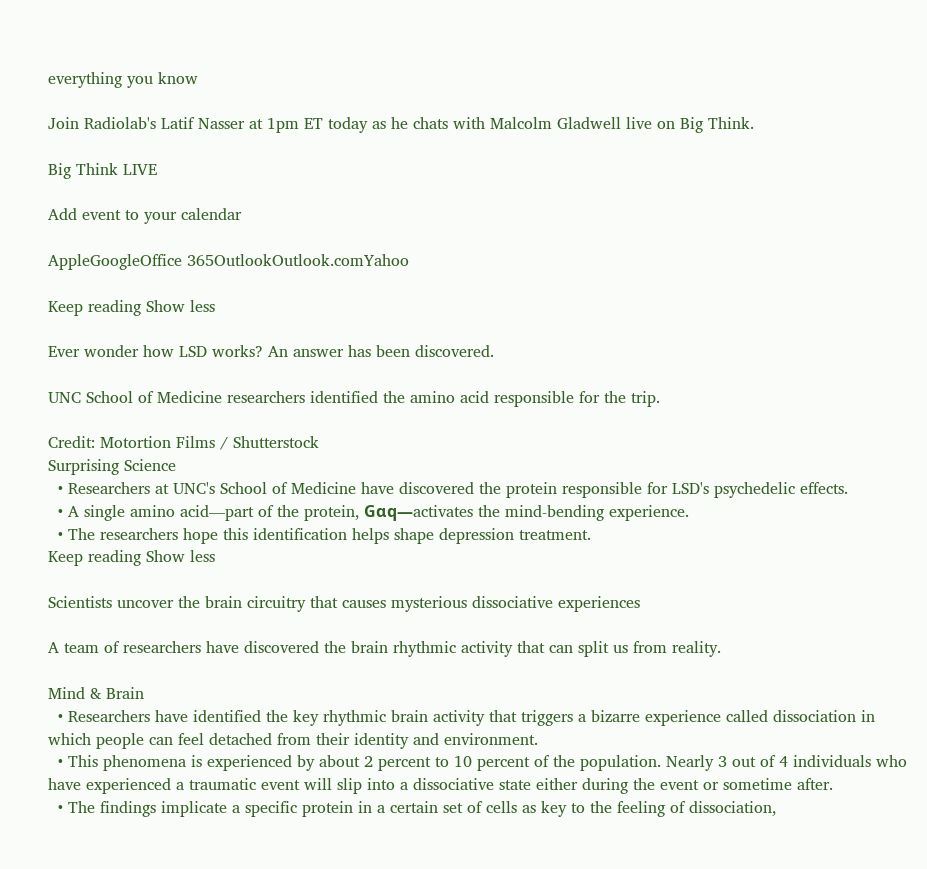everything you know

Join Radiolab's Latif Nasser at 1pm ET today as he chats with Malcolm Gladwell live on Big Think.

Big Think LIVE

Add event to your calendar

AppleGoogleOffice 365OutlookOutlook.comYahoo

Keep reading Show less

Ever wonder how LSD works? An answer has been discovered.

UNC School of Medicine researchers identified the amino acid responsible for the trip.

Credit: Motortion Films / Shutterstock
Surprising Science
  • Researchers at UNC's School of Medicine have discovered the protein responsible for LSD's psychedelic effects.
  • A single amino acid—part of the protein, Gαq—activates the mind-bending experience.
  • The researchers hope this identification helps shape depression treatment.
Keep reading Show less

Scientists uncover the brain circuitry that causes mysterious dissociative experiences

A team of researchers have discovered the brain rhythmic activity that can split us from reality.

Mind & Brain
  • Researchers have identified the key rhythmic brain activity that triggers a bizarre experience called dissociation in which people can feel detached from their identity and environment.
  • This phenomena is experienced by about 2 percent to 10 percent of the population. Nearly 3 out of 4 individuals who have experienced a traumatic event will slip into a dissociative state either during the event or sometime after.
  • The findings implicate a specific protein in a certain set of cells as key to the feeling of dissociation,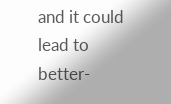and it could lead to better-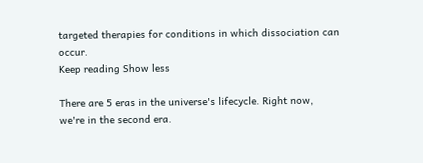targeted therapies for conditions in which dissociation can occur.
Keep reading Show less

There are 5 eras in the universe's lifecycle. Right now, we're in the second era.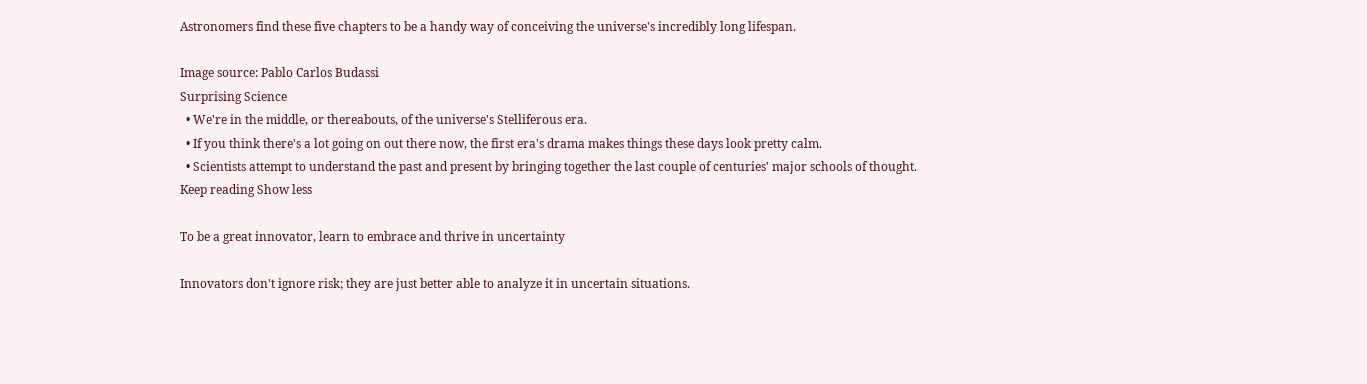Astronomers find these five chapters to be a handy way of conceiving the universe's incredibly long lifespan.

Image source: Pablo Carlos Budassi
Surprising Science
  • We're in the middle, or thereabouts, of the universe's Stelliferous era.
  • If you think there's a lot going on out there now, the first era's drama makes things these days look pretty calm.
  • Scientists attempt to understand the past and present by bringing together the last couple of centuries' major schools of thought.
Keep reading Show less

To be a great innovator, learn to embrace and thrive in uncertainty

Innovators don't ignore risk; they are just better able to analyze it in uncertain situations.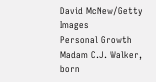David McNew/Getty Images
Personal Growth
Madam C.J. Walker, born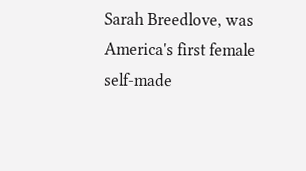Sarah Breedlove, was America's first female self-made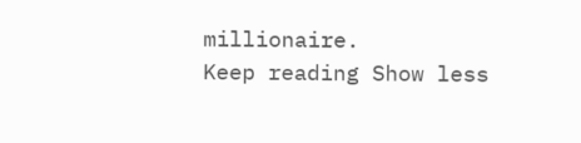millionaire.
Keep reading Show less